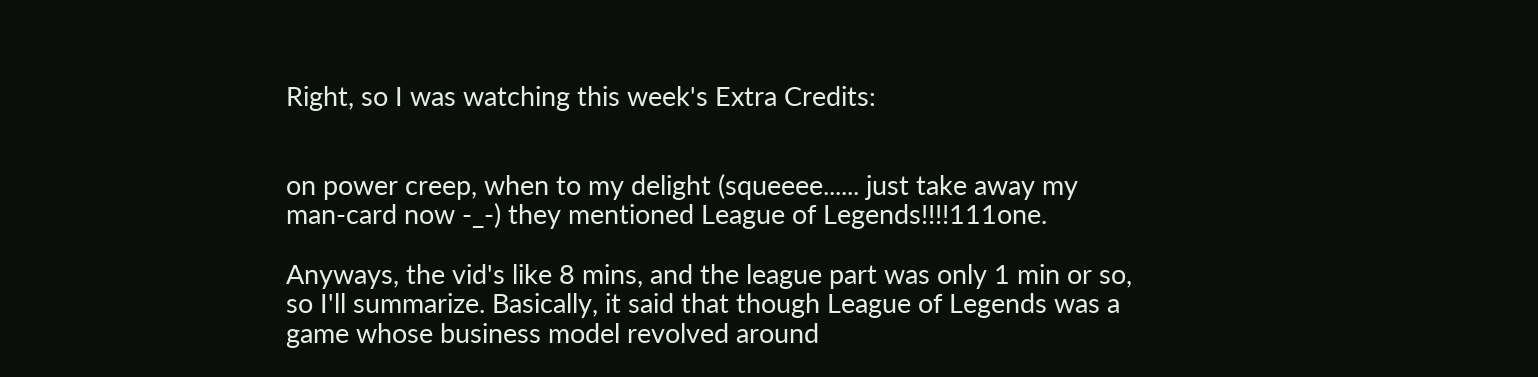Right, so I was watching this week's Extra Credits:


on power creep, when to my delight (squeeee...... just take away my man-card now -_-) they mentioned League of Legends!!!!111one.

Anyways, the vid's like 8 mins, and the league part was only 1 min or so, so I'll summarize. Basically, it said that though League of Legends was a game whose business model revolved around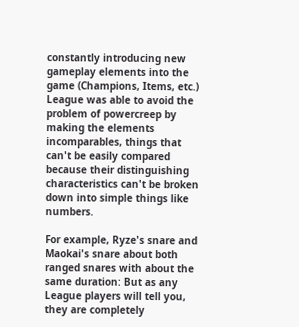constantly introducing new gameplay elements into the game (Champions, Items, etc.) League was able to avoid the problem of powercreep by making the elements incomparables, things that can't be easily compared because their distinguishing characteristics can't be broken down into simple things like numbers.

For example, Ryze's snare and Maokai's snare about both ranged snares with about the same duration: But as any League players will tell you, they are completely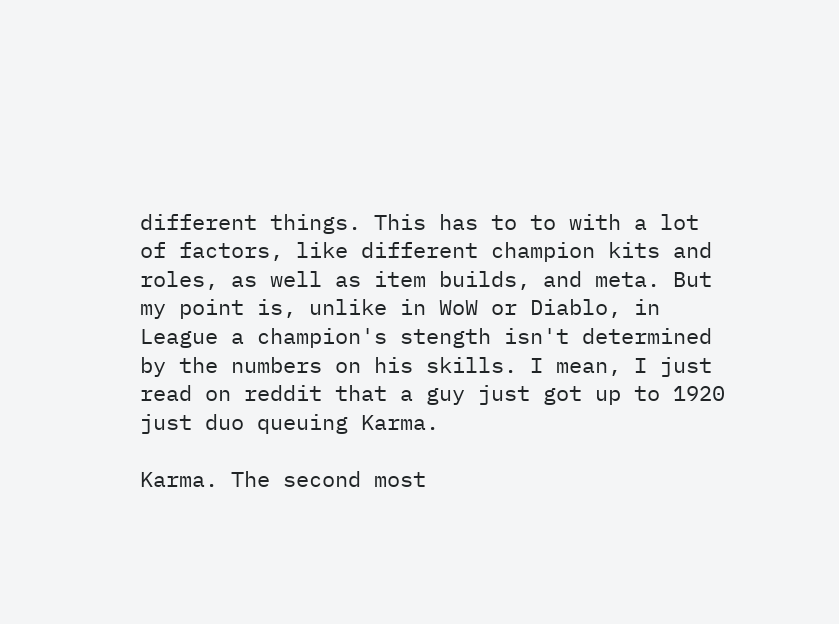different things. This has to to with a lot of factors, like different champion kits and roles, as well as item builds, and meta. But my point is, unlike in WoW or Diablo, in League a champion's stength isn't determined by the numbers on his skills. I mean, I just read on reddit that a guy just got up to 1920 just duo queuing Karma.

Karma. The second most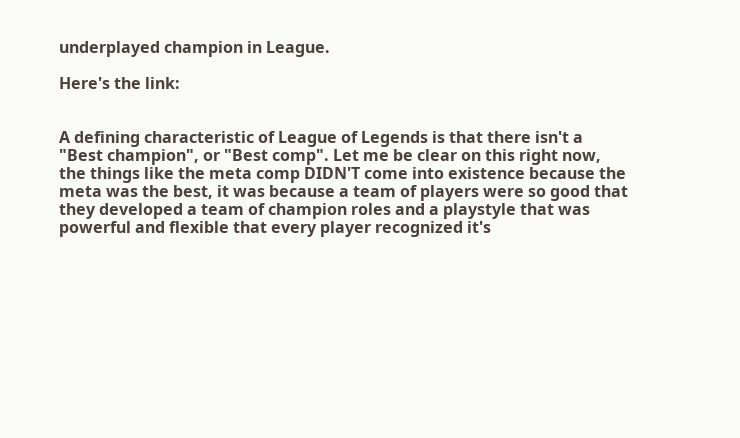underplayed champion in League.

Here's the link:


A defining characteristic of League of Legends is that there isn't a "Best champion", or "Best comp". Let me be clear on this right now, the things like the meta comp DIDN'T come into existence because the meta was the best, it was because a team of players were so good that they developed a team of champion roles and a playstyle that was powerful and flexible that every player recognized it's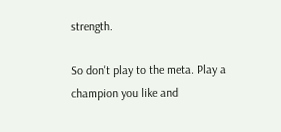strength.

So don't play to the meta. Play a champion you like and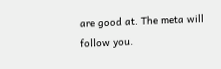are good at. The meta will follow you.